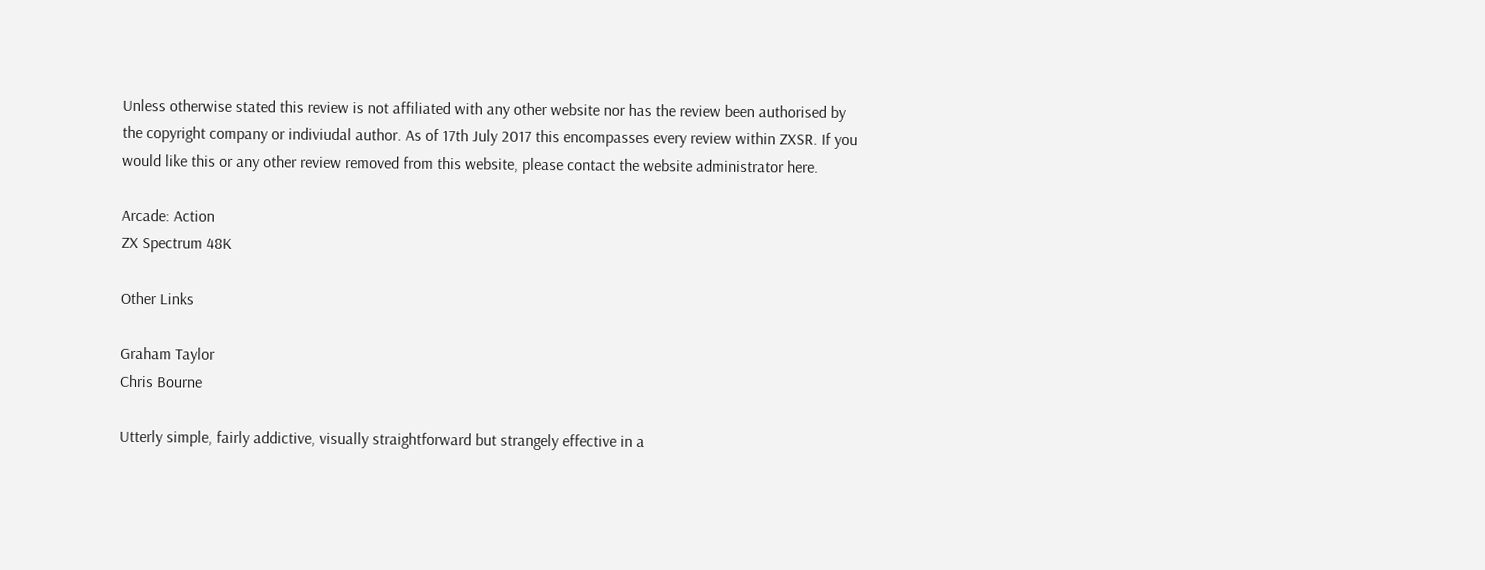Unless otherwise stated this review is not affiliated with any other website nor has the review been authorised by the copyright company or indiviudal author. As of 17th July 2017 this encompasses every review within ZXSR. If you would like this or any other review removed from this website, please contact the website administrator here.

Arcade: Action
ZX Spectrum 48K

Other Links

Graham Taylor
Chris Bourne

Utterly simple, fairly addictive, visually straightforward but strangely effective in a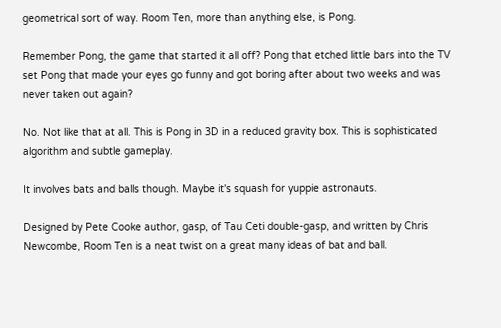geometrical sort of way. Room Ten, more than anything else, is Pong.

Remember Pong, the game that started it all off? Pong that etched little bars into the TV set Pong that made your eyes go funny and got boring after about two weeks and was never taken out again?

No. Not like that at all. This is Pong in 3D in a reduced gravity box. This is sophisticated algorithm and subtle gameplay.

It involves bats and balls though. Maybe it's squash for yuppie astronauts.

Designed by Pete Cooke author, gasp, of Tau Ceti double-gasp, and written by Chris Newcombe, Room Ten is a neat twist on a great many ideas of bat and ball.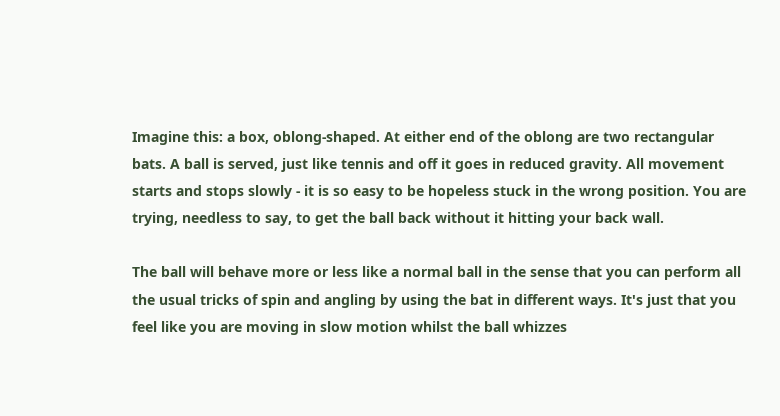Imagine this: a box, oblong-shaped. At either end of the oblong are two rectangular bats. A ball is served, just like tennis and off it goes in reduced gravity. All movement starts and stops slowly - it is so easy to be hopeless stuck in the wrong position. You are trying, needless to say, to get the ball back without it hitting your back wall.

The ball will behave more or less like a normal ball in the sense that you can perform all the usual tricks of spin and angling by using the bat in different ways. It's just that you feel like you are moving in slow motion whilst the ball whizzes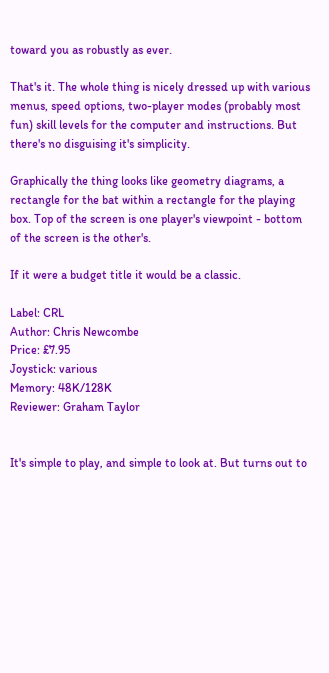toward you as robustly as ever.

That's it. The whole thing is nicely dressed up with various menus, speed options, two-player modes (probably most fun) skill levels for the computer and instructions. But there's no disguising it's simplicity.

Graphically the thing looks like geometry diagrams, a rectangle for the bat within a rectangle for the playing box. Top of the screen is one player's viewpoint - bottom of the screen is the other's.

If it were a budget title it would be a classic.

Label: CRL
Author: Chris Newcombe
Price: £7.95
Joystick: various
Memory: 48K/128K
Reviewer: Graham Taylor


It's simple to play, and simple to look at. But turns out to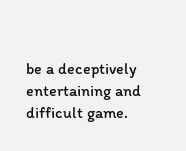be a deceptively entertaining and difficult game.